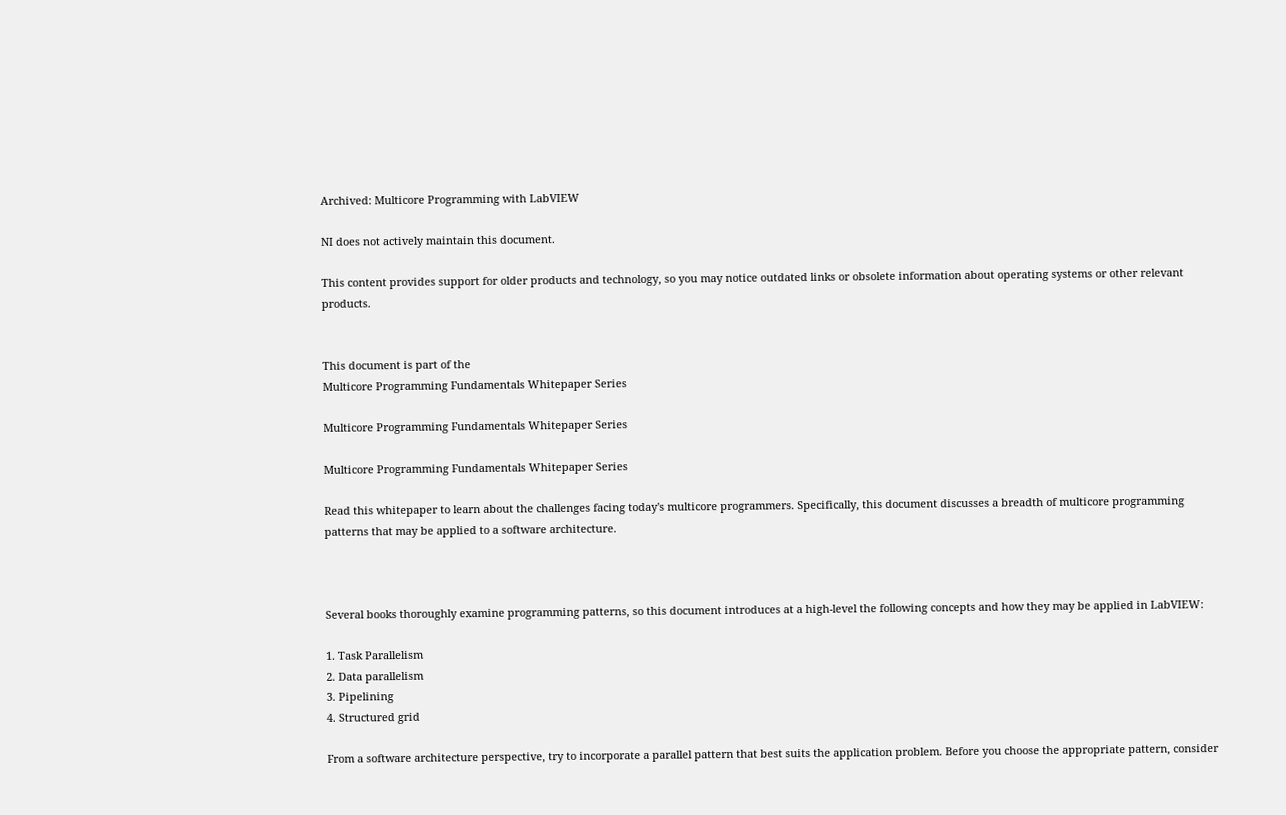Archived: Multicore Programming with LabVIEW

NI does not actively maintain this document.

This content provides support for older products and technology, so you may notice outdated links or obsolete information about operating systems or other relevant products.


This document is part of the
Multicore Programming Fundamentals Whitepaper Series

Multicore Programming Fundamentals Whitepaper Series

Multicore Programming Fundamentals Whitepaper Series

Read this whitepaper to learn about the challenges facing today's multicore programmers. Specifically, this document discusses a breadth of multicore programming patterns that may be applied to a software architecture.



Several books thoroughly examine programming patterns, so this document introduces at a high-level the following concepts and how they may be applied in LabVIEW:

1. Task Parallelism
2. Data parallelism
3. Pipelining
4. Structured grid

From a software architecture perspective, try to incorporate a parallel pattern that best suits the application problem. Before you choose the appropriate pattern, consider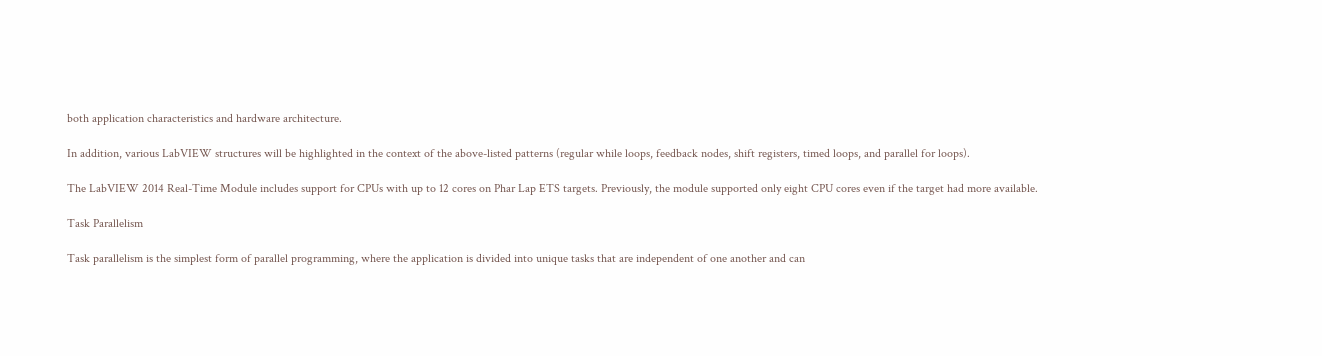both application characteristics and hardware architecture.

In addition, various LabVIEW structures will be highlighted in the context of the above-listed patterns (regular while loops, feedback nodes, shift registers, timed loops, and parallel for loops).

The LabVIEW 2014 Real-Time Module includes support for CPUs with up to 12 cores on Phar Lap ETS targets. Previously, the module supported only eight CPU cores even if the target had more available.

Task Parallelism

Task parallelism is the simplest form of parallel programming, where the application is divided into unique tasks that are independent of one another and can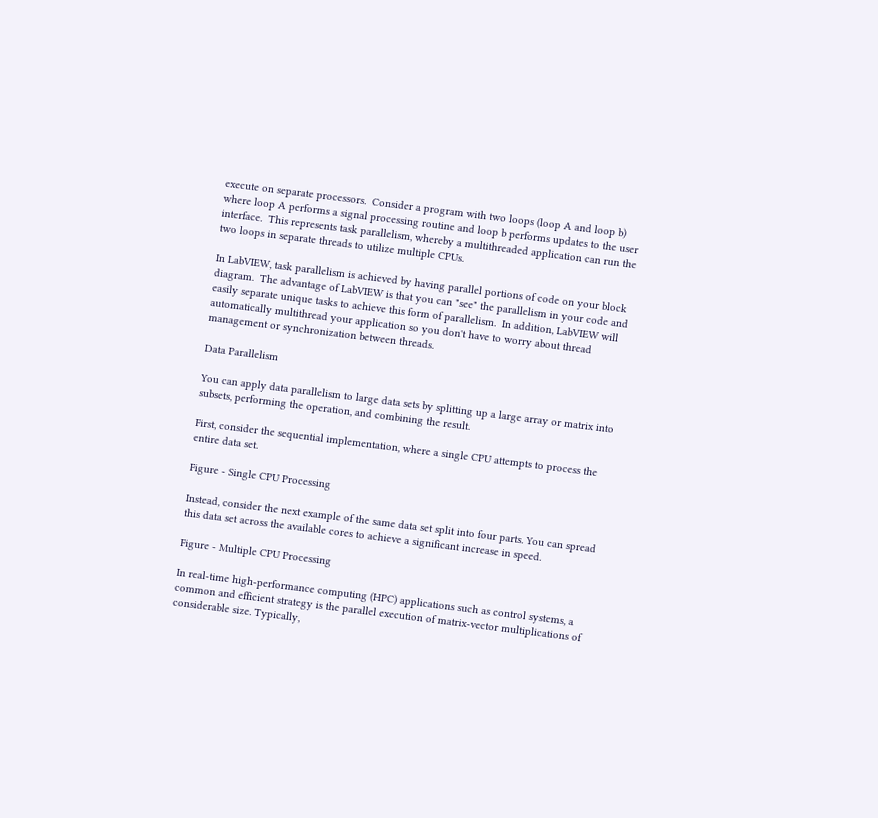execute on separate processors.  Consider a program with two loops (loop A and loop b) where loop A performs a signal processing routine and loop b performs updates to the user interface.  This represents task parallelism, whereby a multithreaded application can run the two loops in separate threads to utilize multiple CPUs.

In LabVIEW, task parallelism is achieved by having parallel portions of code on your block diagram.  The advantage of LabVIEW is that you can "see" the parallelism in your code and easily separate unique tasks to achieve this form of parallelism.  In addition, LabVIEW will automatically multithread your application so you don't have to worry about thread management or synchronization between threads.

Data Parallelism

You can apply data parallelism to large data sets by splitting up a large array or matrix into subsets, performing the operation, and combining the result.

First, consider the sequential implementation, where a single CPU attempts to process the entire data set.

Figure - Single CPU Processing

Instead, consider the next example of the same data set split into four parts. You can spread this data set across the available cores to achieve a significant increase in speed.

Figure - Multiple CPU Processing

In real-time high-performance computing (HPC) applications such as control systems, a common and efficient strategy is the parallel execution of matrix-vector multiplications of considerable size. Typically,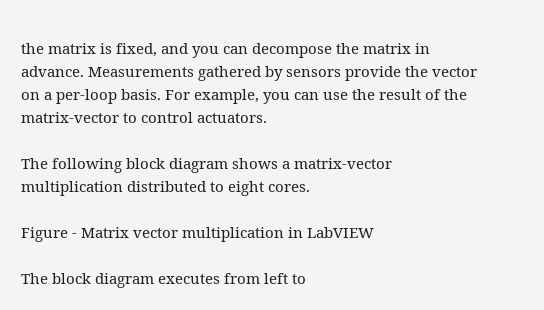the matrix is fixed, and you can decompose the matrix in advance. Measurements gathered by sensors provide the vector on a per-loop basis. For example, you can use the result of the matrix-vector to control actuators.

The following block diagram shows a matrix-vector multiplication distributed to eight cores.

Figure - Matrix vector multiplication in LabVIEW

The block diagram executes from left to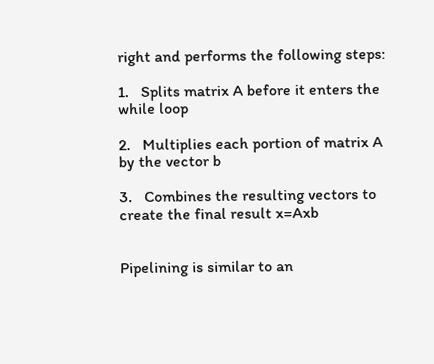right and performs the following steps:

1.   Splits matrix A before it enters the while loop

2.   Multiplies each portion of matrix A by the vector b

3.   Combines the resulting vectors to create the final result x=Axb


Pipelining is similar to an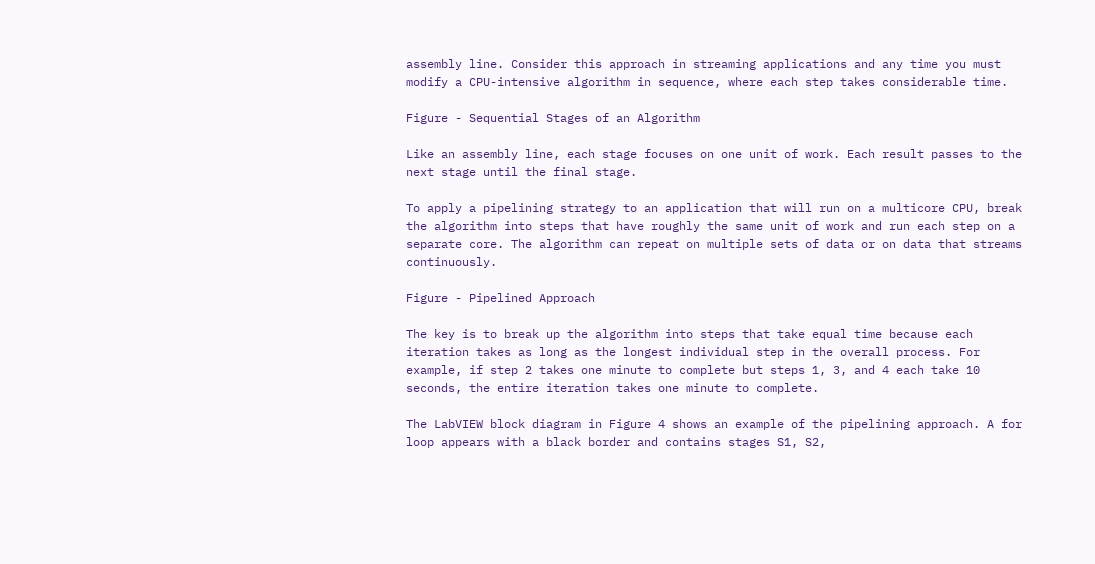assembly line. Consider this approach in streaming applications and any time you must modify a CPU-intensive algorithm in sequence, where each step takes considerable time.

Figure - Sequential Stages of an Algorithm

Like an assembly line, each stage focuses on one unit of work. Each result passes to the next stage until the final stage.

To apply a pipelining strategy to an application that will run on a multicore CPU, break the algorithm into steps that have roughly the same unit of work and run each step on a separate core. The algorithm can repeat on multiple sets of data or on data that streams continuously.

Figure - Pipelined Approach

The key is to break up the algorithm into steps that take equal time because each iteration takes as long as the longest individual step in the overall process. For example, if step 2 takes one minute to complete but steps 1, 3, and 4 each take 10 seconds, the entire iteration takes one minute to complete.

The LabVIEW block diagram in Figure 4 shows an example of the pipelining approach. A for loop appears with a black border and contains stages S1, S2,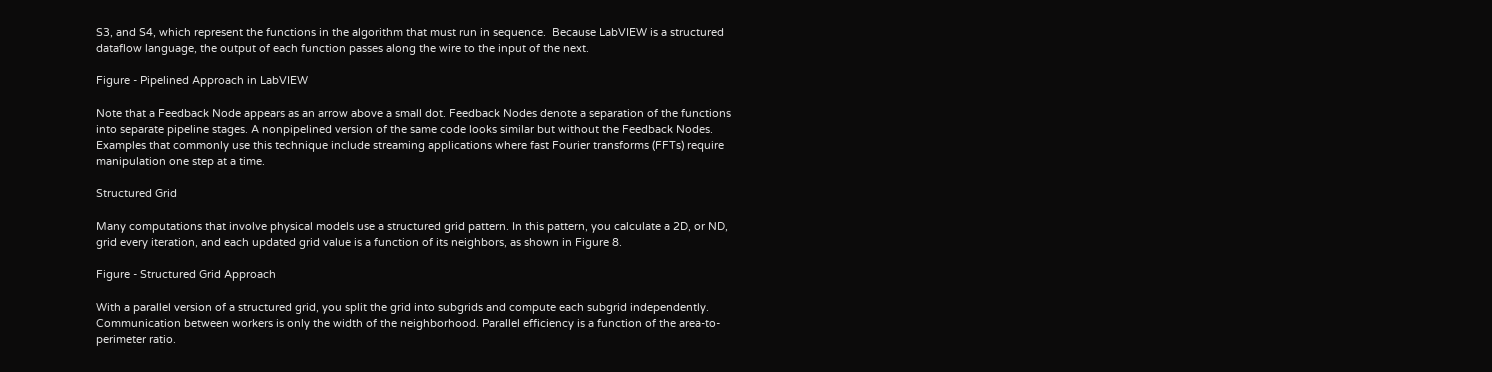S3, and S4, which represent the functions in the algorithm that must run in sequence.  Because LabVIEW is a structured dataflow language, the output of each function passes along the wire to the input of the next.

Figure - Pipelined Approach in LabVIEW

Note that a Feedback Node appears as an arrow above a small dot. Feedback Nodes denote a separation of the functions into separate pipeline stages. A nonpipelined version of the same code looks similar but without the Feedback Nodes. Examples that commonly use this technique include streaming applications where fast Fourier transforms (FFTs) require manipulation one step at a time.

Structured Grid

Many computations that involve physical models use a structured grid pattern. In this pattern, you calculate a 2D, or ND, grid every iteration, and each updated grid value is a function of its neighbors, as shown in Figure 8.

Figure - Structured Grid Approach

With a parallel version of a structured grid, you split the grid into subgrids and compute each subgrid independently. Communication between workers is only the width of the neighborhood. Parallel efficiency is a function of the area-to-perimeter ratio.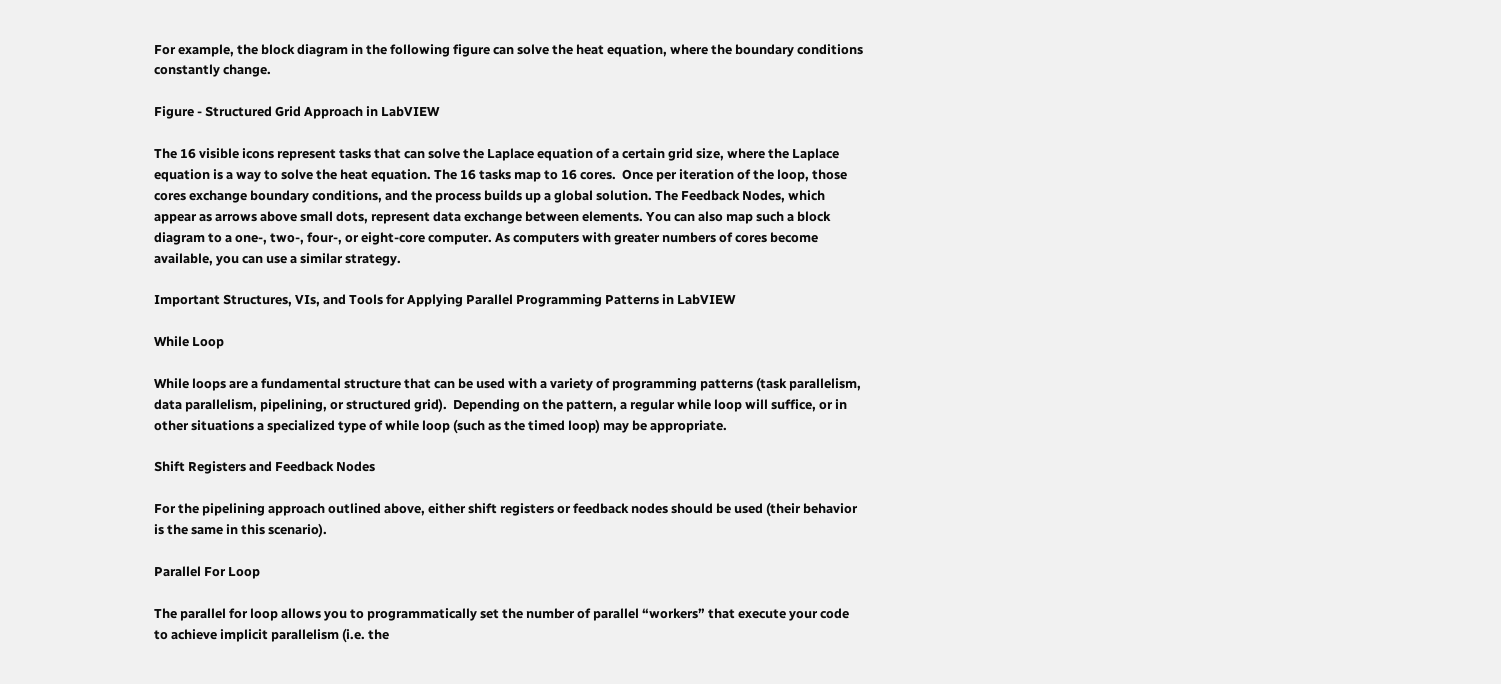For example, the block diagram in the following figure can solve the heat equation, where the boundary conditions constantly change.

Figure - Structured Grid Approach in LabVIEW

The 16 visible icons represent tasks that can solve the Laplace equation of a certain grid size, where the Laplace equation is a way to solve the heat equation. The 16 tasks map to 16 cores.  Once per iteration of the loop, those cores exchange boundary conditions, and the process builds up a global solution. The Feedback Nodes, which appear as arrows above small dots, represent data exchange between elements. You can also map such a block diagram to a one-, two-, four-, or eight-core computer. As computers with greater numbers of cores become available, you can use a similar strategy.

Important Structures, VIs, and Tools for Applying Parallel Programming Patterns in LabVIEW

While Loop

While loops are a fundamental structure that can be used with a variety of programming patterns (task parallelism, data parallelism, pipelining, or structured grid).  Depending on the pattern, a regular while loop will suffice, or in other situations a specialized type of while loop (such as the timed loop) may be appropriate.

Shift Registers and Feedback Nodes

For the pipelining approach outlined above, either shift registers or feedback nodes should be used (their behavior is the same in this scenario).

Parallel For Loop

The parallel for loop allows you to programmatically set the number of parallel “workers” that execute your code to achieve implicit parallelism (i.e. the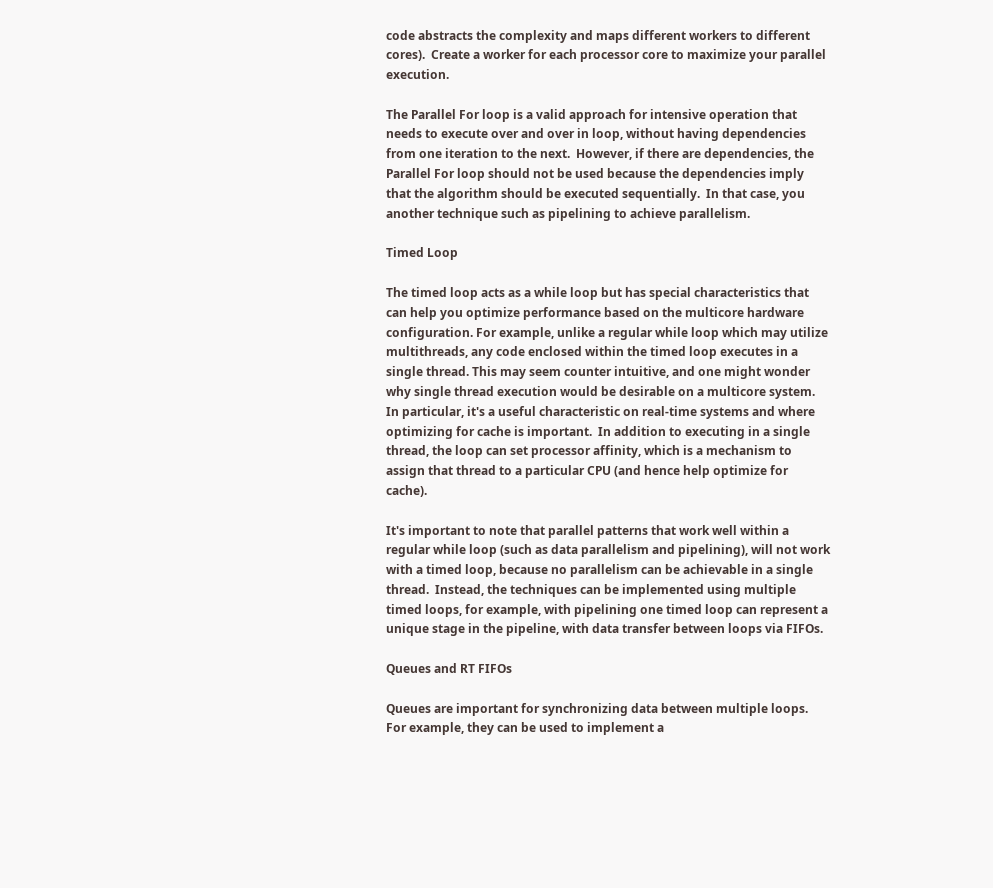code abstracts the complexity and maps different workers to different cores).  Create a worker for each processor core to maximize your parallel execution.

The Parallel For loop is a valid approach for intensive operation that needs to execute over and over in loop, without having dependencies from one iteration to the next.  However, if there are dependencies, the Parallel For loop should not be used because the dependencies imply that the algorithm should be executed sequentially.  In that case, you another technique such as pipelining to achieve parallelism.

Timed Loop

The timed loop acts as a while loop but has special characteristics that can help you optimize performance based on the multicore hardware configuration. For example, unlike a regular while loop which may utilize multithreads, any code enclosed within the timed loop executes in a single thread. This may seem counter intuitive, and one might wonder why single thread execution would be desirable on a multicore system.  In particular, it's a useful characteristic on real-time systems and where optimizing for cache is important.  In addition to executing in a single thread, the loop can set processor affinity, which is a mechanism to assign that thread to a particular CPU (and hence help optimize for cache).

It's important to note that parallel patterns that work well within a regular while loop (such as data parallelism and pipelining), will not work with a timed loop, because no parallelism can be achievable in a single thread.  Instead, the techniques can be implemented using multiple timed loops, for example, with pipelining one timed loop can represent a unique stage in the pipeline, with data transfer between loops via FIFOs.

Queues and RT FIFOs

Queues are important for synchronizing data between multiple loops.  For example, they can be used to implement a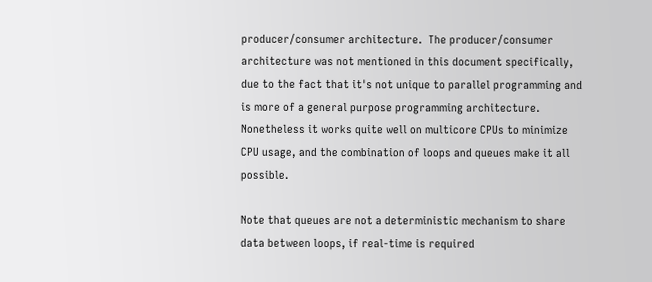producer/consumer architecture.  The producer/consumer architecture was not mentioned in this document specifically, due to the fact that it's not unique to parallel programming and is more of a general purpose programming architecture.  Nonetheless it works quite well on multicore CPUs to minimize CPU usage, and the combination of loops and queues make it all possible.

Note that queues are not a deterministic mechanism to share data between loops, if real-time is required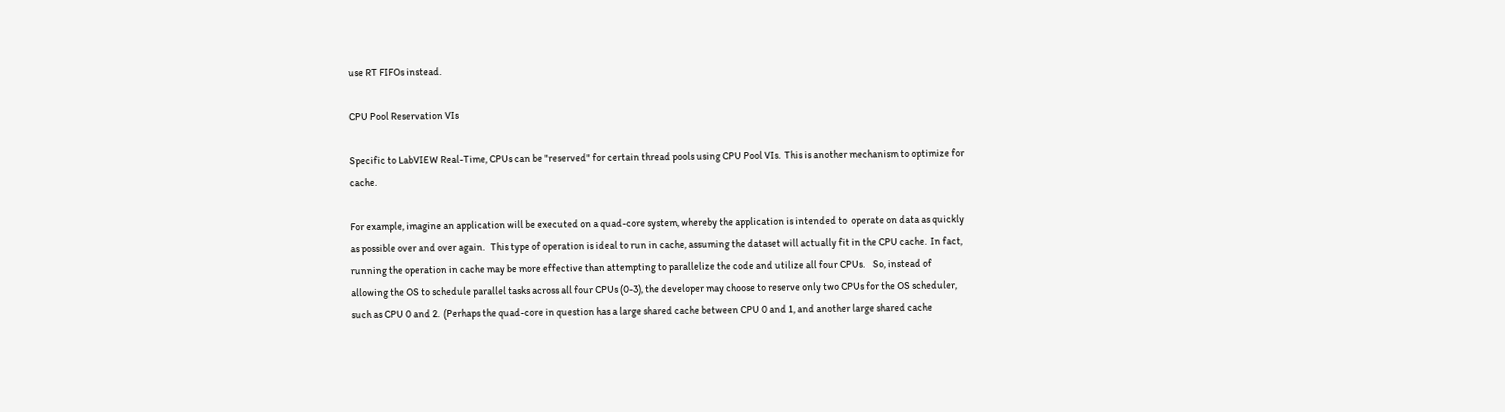use RT FIFOs instead.

CPU Pool Reservation VIs

Specific to LabVIEW Real-Time, CPUs can be "reserved" for certain thread pools using CPU Pool VIs.  This is another mechanism to optimize for cache.

For example, imagine an application will be executed on a quad-core system, whereby the application is intended to  operate on data as quickly as possible over and over again.   This type of operation is ideal to run in cache, assuming the dataset will actually fit in the CPU cache.  In fact, running the operation in cache may be more effective than attempting to parallelize the code and utilize all four CPUs.    So, instead of allowing the OS to schedule parallel tasks across all four CPUs (0-3), the developer may choose to reserve only two CPUs for the OS scheduler, such as CPU 0 and 2.  (Perhaps the quad-core in question has a large shared cache between CPU 0 and 1, and another large shared cache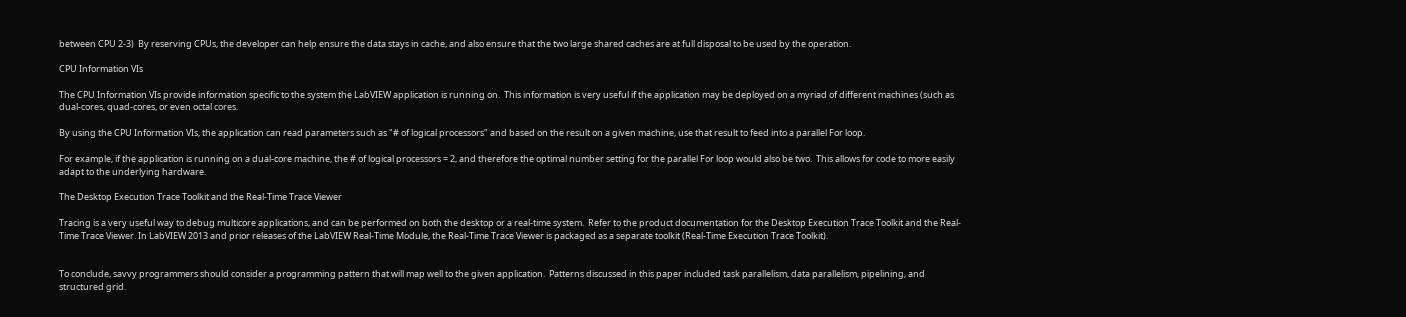between CPU 2-3)  By reserving CPUs, the developer can help ensure the data stays in cache, and also ensure that the two large shared caches are at full disposal to be used by the operation.

CPU Information VIs

The CPU Information VIs provide information specific to the system the LabVIEW application is running on.  This information is very useful if the application may be deployed on a myriad of different machines (such as dual-cores, quad-cores, or even octal cores.

By using the CPU Information VIs, the application can read parameters such as "# of logical processors" and based on the result on a given machine, use that result to feed into a parallel For loop.

For example, if the application is running on a dual-core machine, the # of logical processors = 2, and therefore the optimal number setting for the parallel For loop would also be two.  This allows for code to more easily adapt to the underlying hardware.

The Desktop Execution Trace Toolkit and the Real-Time Trace Viewer

Tracing is a very useful way to debug multicore applications, and can be performed on both the desktop or a real-time system.  Refer to the product documentation for the Desktop Execution Trace Toolkit and the Real-Time Trace Viewer. In LabVIEW 2013 and prior releases of the LabVIEW Real-Time Module, the Real-Time Trace Viewer is packaged as a separate toolkit (Real-Time Execution Trace Toolkit).


To conclude, savvy programmers should consider a programming pattern that will map well to the given application.  Patterns discussed in this paper included task parallelism, data parallelism, pipelining, and structured grid.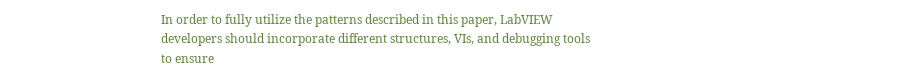In order to fully utilize the patterns described in this paper, LabVIEW developers should incorporate different structures, VIs, and debugging tools to ensure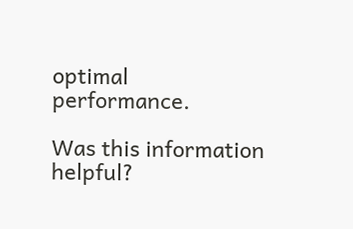optimal performance.

Was this information helpful?